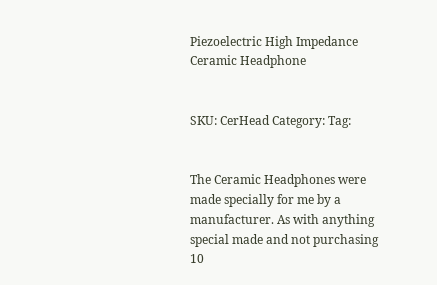Piezoelectric High Impedance Ceramic Headphone


SKU: CerHead Category: Tag:


The Ceramic Headphones were made specially for me by a manufacturer. As with anything special made and not purchasing 10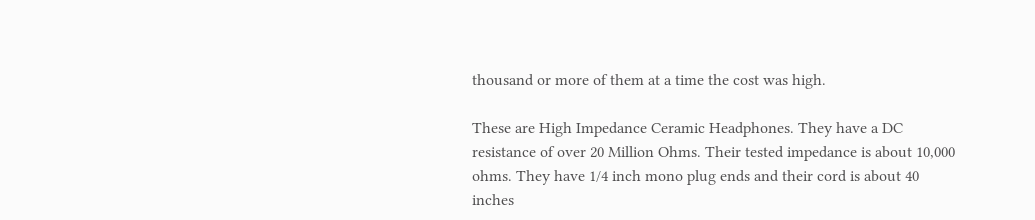thousand or more of them at a time the cost was high.

These are High Impedance Ceramic Headphones. They have a DC resistance of over 20 Million Ohms. Their tested impedance is about 10,000 ohms. They have 1/4 inch mono plug ends and their cord is about 40 inches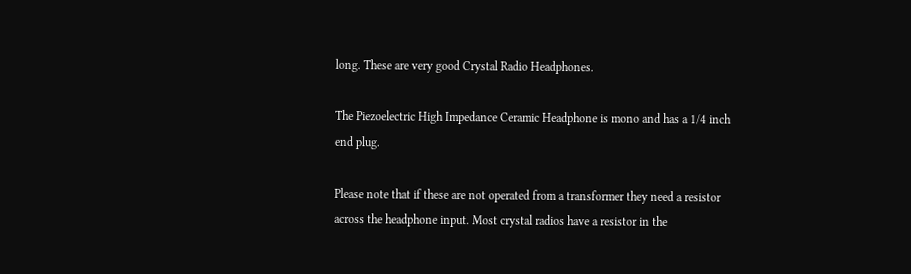long. These are very good Crystal Radio Headphones.

The Piezoelectric High Impedance Ceramic Headphone is mono and has a 1/4 inch end plug.

Please note that if these are not operated from a transformer they need a resistor across the headphone input. Most crystal radios have a resistor in the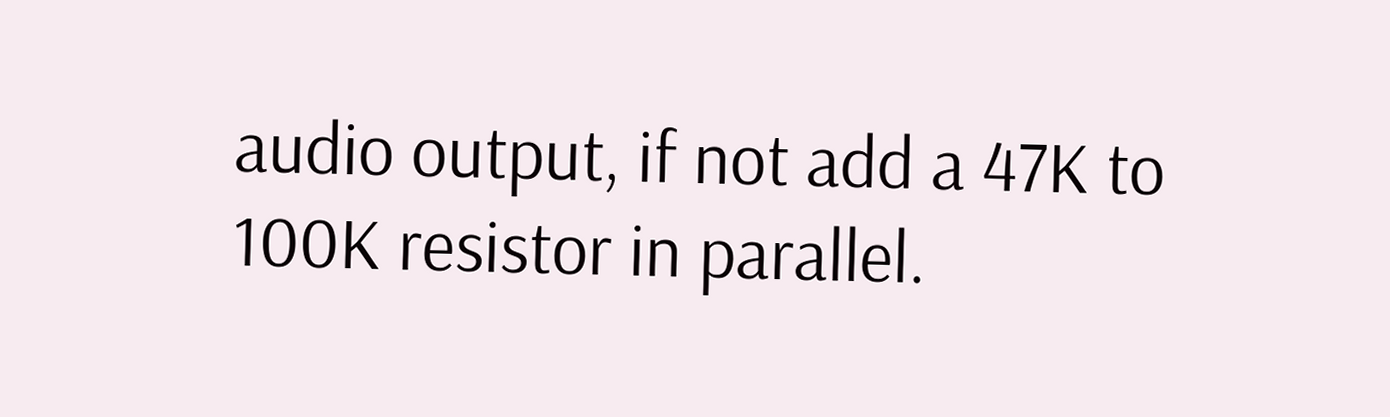audio output, if not add a 47K to 100K resistor in parallel.